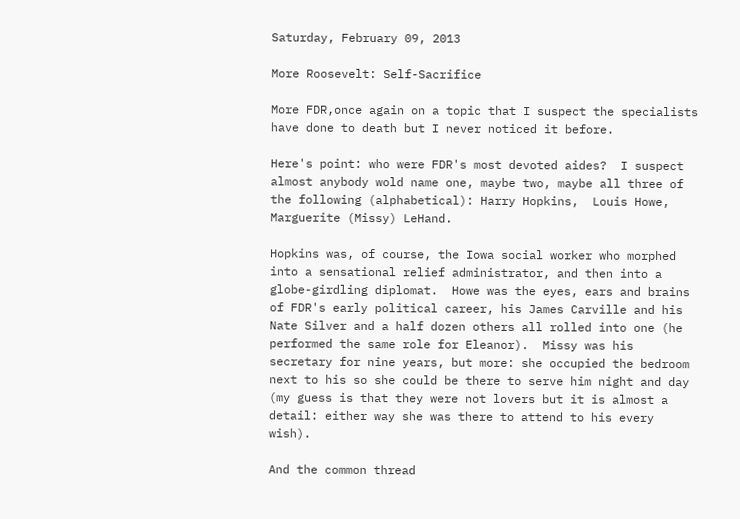Saturday, February 09, 2013

More Roosevelt: Self-Sacrifice

More FDR,once again on a topic that I suspect the specialists have done to death but I never noticed it before.

Here's point: who were FDR's most devoted aides?  I suspect almost anybody wold name one, maybe two, maybe all three of the following (alphabetical): Harry Hopkins,  Louis Howe, Marguerite (Missy) LeHand.

Hopkins was, of course, the Iowa social worker who morphed into a sensational relief administrator, and then into a globe-girdling diplomat.  Howe was the eyes, ears and brains of FDR's early political career, his James Carville and his Nate Silver and a half dozen others all rolled into one (he performed the same role for Eleanor).  Missy was his secretary for nine years, but more: she occupied the bedroom next to his so she could be there to serve him night and day (my guess is that they were not lovers but it is almost a detail: either way she was there to attend to his every wish).

And the common thread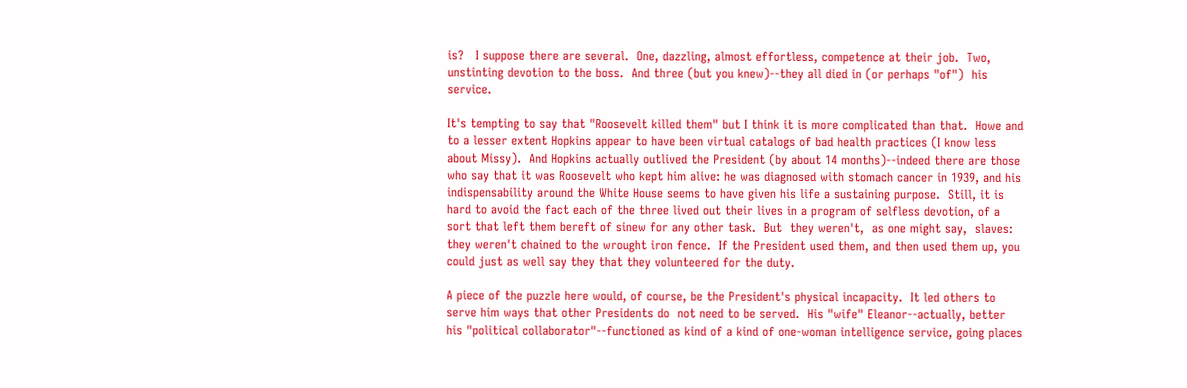is?   I suppose there are several.  One, dazzling, almost effortless, competence at their job.  Two, unstinting devotion to the boss.  And three (but you knew)--they all died in (or perhaps "of")  his service.

It's tempting to say that "Roosevelt killed them" but I think it is more complicated than that.  Howe and to a lesser extent Hopkins appear to have been virtual catalogs of bad health practices (I know less about Missy).  And Hopkins actually outlived the President (by about 14 months)--indeed there are those who say that it was Roosevelt who kept him alive: he was diagnosed with stomach cancer in 1939, and his indispensability around the White House seems to have given his life a sustaining purpose.  Still, it is hard to avoid the fact each of the three lived out their lives in a program of selfless devotion, of a sort that left them bereft of sinew for any other task.  But  they weren't,  as one might say,  slaves: they weren't chained to the wrought iron fence.  If the President used them, and then used them up, you could just as well say they that they volunteered for the duty.

A piece of the puzzle here would, of course, be the President's physical incapacity.  It led others to serve him ways that other Presidents do  not need to be served.  His "wife" Eleanor--actually, better his "political collaborator"--functioned as kind of a kind of one-woman intelligence service, going places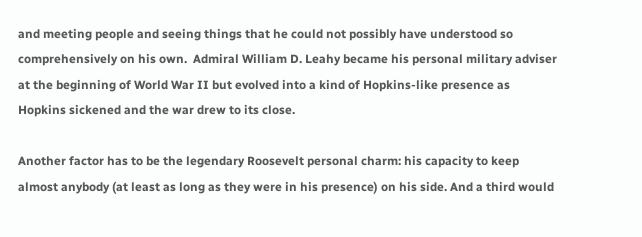and meeting people and seeing things that he could not possibly have understood so comprehensively on his own.  Admiral William D. Leahy became his personal military adviser at the beginning of World War II but evolved into a kind of Hopkins-like presence as Hopkins sickened and the war drew to its close.

Another factor has to be the legendary Roosevelt personal charm: his capacity to keep almost anybody (at least as long as they were in his presence) on his side. And a third would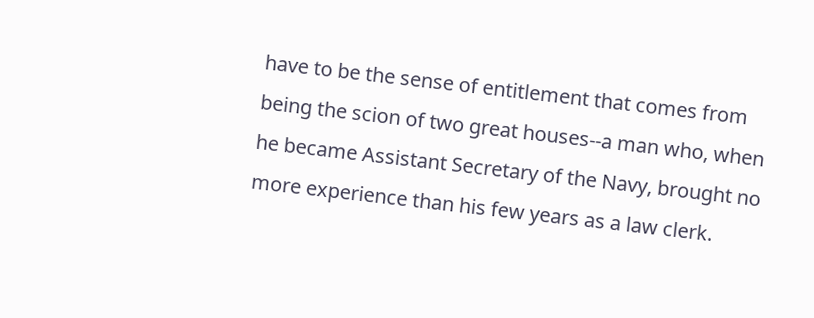have to be the sense of entitlement that comes from being the scion of two great houses--a man who, when he became Assistant Secretary of the Navy, brought no more experience than his few years as a law clerk.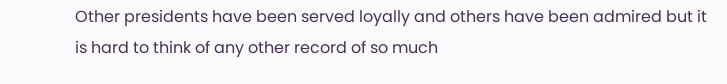Other presidents have been served loyally and others have been admired but it is hard to think of any other record of so much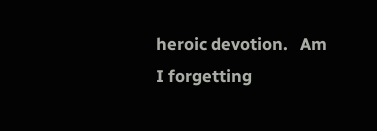heroic devotion.   Am I forgetting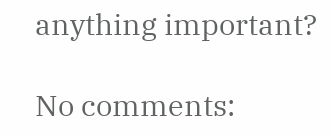anything important?

No comments: